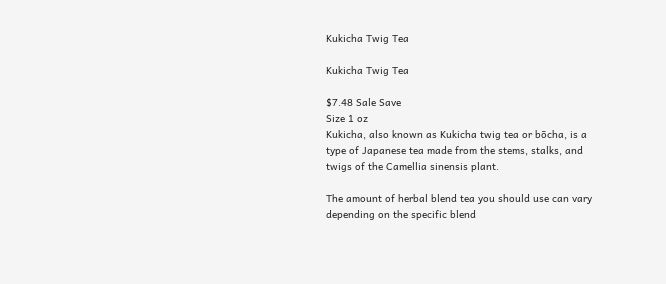Kukicha Twig Tea

Kukicha Twig Tea

$7.48 Sale Save
Size 1 oz
Kukicha, also known as Kukicha twig tea or bōcha, is a type of Japanese tea made from the stems, stalks, and twigs of the Camellia sinensis plant.

The amount of herbal blend tea you should use can vary depending on the specific blend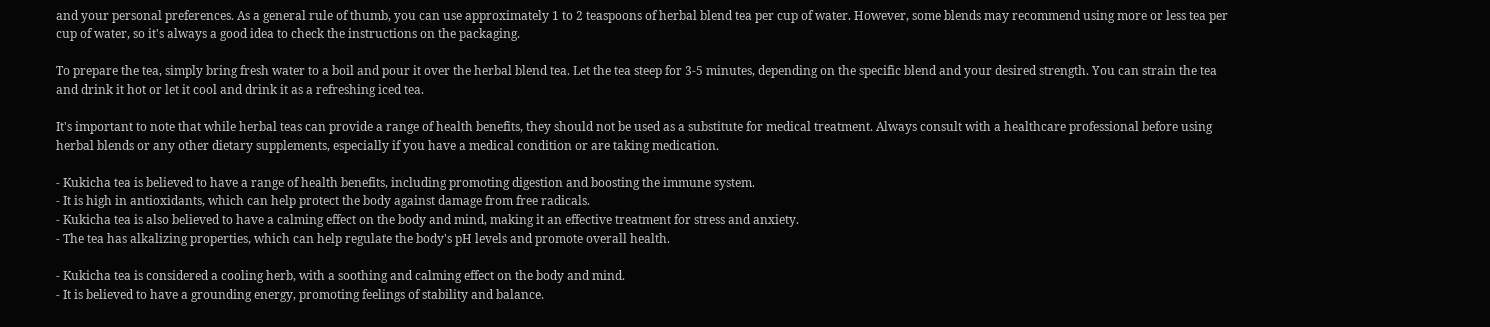and your personal preferences. As a general rule of thumb, you can use approximately 1 to 2 teaspoons of herbal blend tea per cup of water. However, some blends may recommend using more or less tea per cup of water, so it's always a good idea to check the instructions on the packaging.

To prepare the tea, simply bring fresh water to a boil and pour it over the herbal blend tea. Let the tea steep for 3-5 minutes, depending on the specific blend and your desired strength. You can strain the tea and drink it hot or let it cool and drink it as a refreshing iced tea.

It's important to note that while herbal teas can provide a range of health benefits, they should not be used as a substitute for medical treatment. Always consult with a healthcare professional before using herbal blends or any other dietary supplements, especially if you have a medical condition or are taking medication.

- Kukicha tea is believed to have a range of health benefits, including promoting digestion and boosting the immune system.
- It is high in antioxidants, which can help protect the body against damage from free radicals.
- Kukicha tea is also believed to have a calming effect on the body and mind, making it an effective treatment for stress and anxiety.
- The tea has alkalizing properties, which can help regulate the body's pH levels and promote overall health.

- Kukicha tea is considered a cooling herb, with a soothing and calming effect on the body and mind.
- It is believed to have a grounding energy, promoting feelings of stability and balance.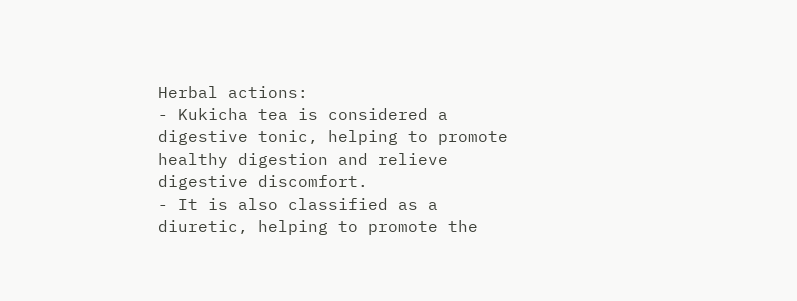Herbal actions:
- Kukicha tea is considered a digestive tonic, helping to promote healthy digestion and relieve digestive discomfort.
- It is also classified as a diuretic, helping to promote the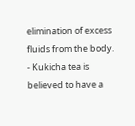elimination of excess fluids from the body.
- Kukicha tea is believed to have a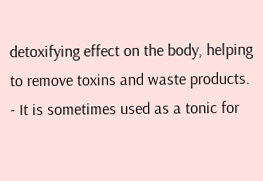detoxifying effect on the body, helping to remove toxins and waste products.
- It is sometimes used as a tonic for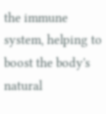the immune system, helping to boost the body's natural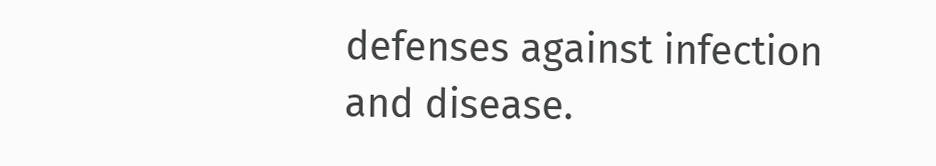defenses against infection and disease.